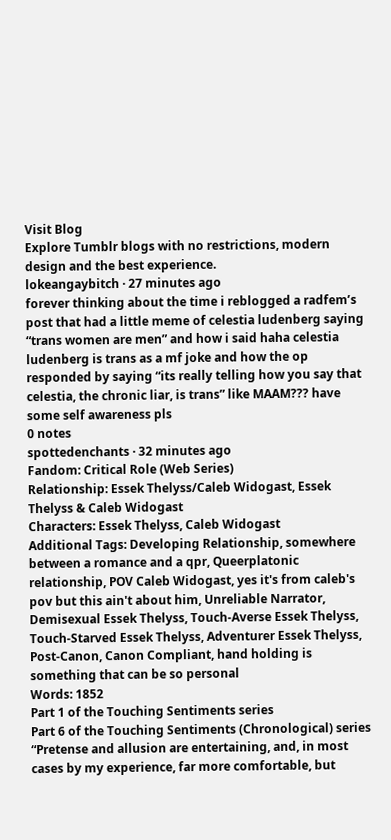Visit Blog
Explore Tumblr blogs with no restrictions, modern design and the best experience.
lokeangaybitch · 27 minutes ago
forever thinking about the time i reblogged a radfem’s post that had a little meme of celestia ludenberg saying “trans women are men” and how i said haha celestia ludenberg is trans as a mf joke and how the op responded by saying “its really telling how you say that celestia, the chronic liar, is trans” like MAAM??? have some self awareness pls
0 notes
spottedenchants · 32 minutes ago
Fandom: Critical Role (Web Series)
Relationship: Essek Thelyss/Caleb Widogast, Essek Thelyss & Caleb Widogast
Characters: Essek Thelyss, Caleb Widogast
Additional Tags: Developing Relationship, somewhere between a romance and a qpr, Queerplatonic relationship, POV Caleb Widogast, yes it's from caleb's pov but this ain't about him, Unreliable Narrator, Demisexual Essek Thelyss, Touch-Averse Essek Thelyss, Touch-Starved Essek Thelyss, Adventurer Essek Thelyss, Post-Canon, Canon Compliant, hand holding is something that can be so personal
Words: 1852
Part 1 of the Touching Sentiments series
Part 6 of the Touching Sentiments (Chronological) series
“Pretense and allusion are entertaining, and, in most cases by my experience, far more comfortable, but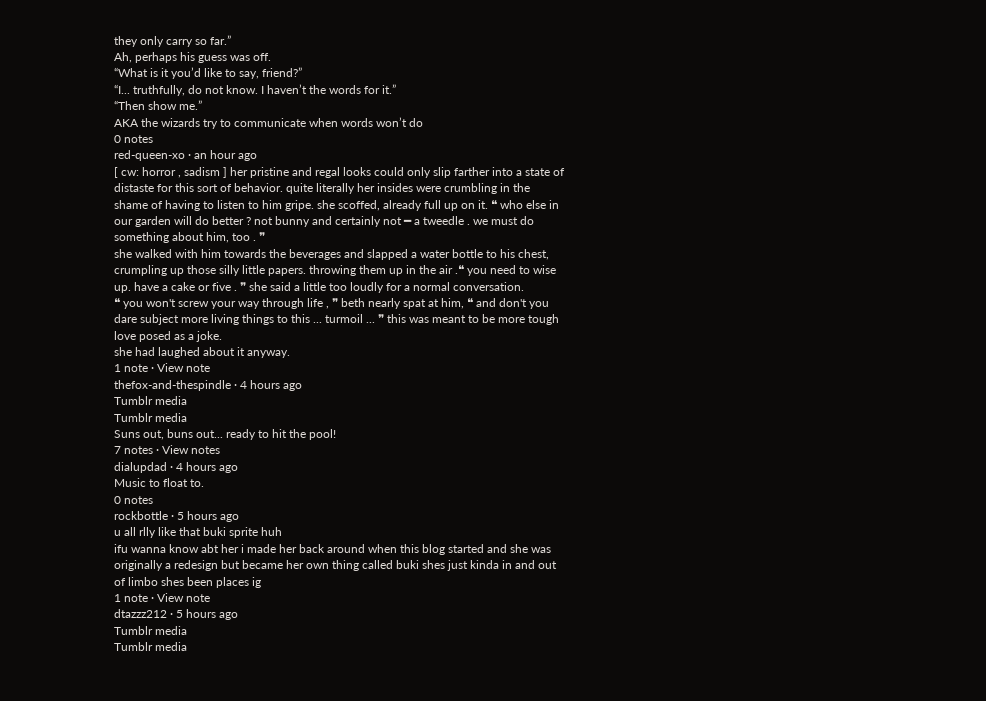they only carry so far.”
Ah, perhaps his guess was off.
“What is it you’d like to say, friend?”
“I... truthfully, do not know. I haven’t the words for it.”
“Then show me.”
AKA the wizards try to communicate when words won’t do
0 notes
red-queen-xo · an hour ago
[ cw: horror , sadism ] her pristine and regal looks could only slip farther into a state of distaste for this sort of behavior. quite literally her insides were crumbling in the shame of having to listen to him gripe. she scoffed, already full up on it. ❝ who else in our garden will do better ? not bunny and certainly not ━ a tweedle . we must do something about him, too . ❞
she walked with him towards the beverages and slapped a water bottle to his chest, crumpling up those silly little papers. throwing them up in the air .❝ you need to wise up. have a cake or five . ❞ she said a little too loudly for a normal conversation.
❝ you won't screw your way through life , ❞ beth nearly spat at him, ❝ and don't you dare subject more living things to this ... turmoil ... ❞ this was meant to be more tough love posed as a joke.
she had laughed about it anyway.
1 note · View note
thefox-and-thespindle · 4 hours ago
Tumblr media
Tumblr media
Suns out, buns out... ready to hit the pool!
7 notes · View notes
dialupdad · 4 hours ago
Music to float to.
0 notes
rockbottle · 5 hours ago
u all rlly like that buki sprite huh
ifu wanna know abt her i made her back around when this blog started and she was originally a redesign but became her own thing called buki shes just kinda in and out of limbo shes been places ig
1 note · View note
dtazzz212 · 5 hours ago
Tumblr media
Tumblr media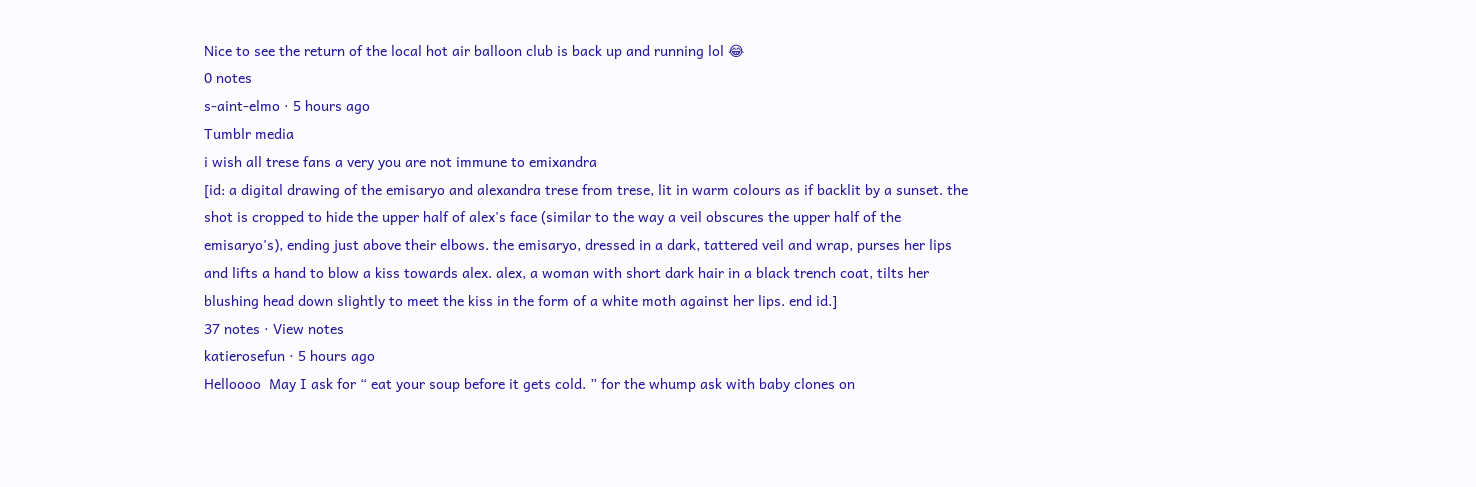Nice to see the return of the local hot air balloon club is back up and running lol 😂
0 notes
s-aint-elmo · 5 hours ago
Tumblr media
i wish all trese fans a very you are not immune to emixandra
[id: a digital drawing of the emisaryo and alexandra trese from trese, lit in warm colours as if backlit by a sunset. the shot is cropped to hide the upper half of alex's face (similar to the way a veil obscures the upper half of the emisaryo's), ending just above their elbows. the emisaryo, dressed in a dark, tattered veil and wrap, purses her lips and lifts a hand to blow a kiss towards alex. alex, a woman with short dark hair in a black trench coat, tilts her blushing head down slightly to meet the kiss in the form of a white moth against her lips. end id.]
37 notes · View notes
katierosefun · 5 hours ago
Helloooo  May I ask for “ eat your soup before it gets cold. ” for the whump ask with baby clones on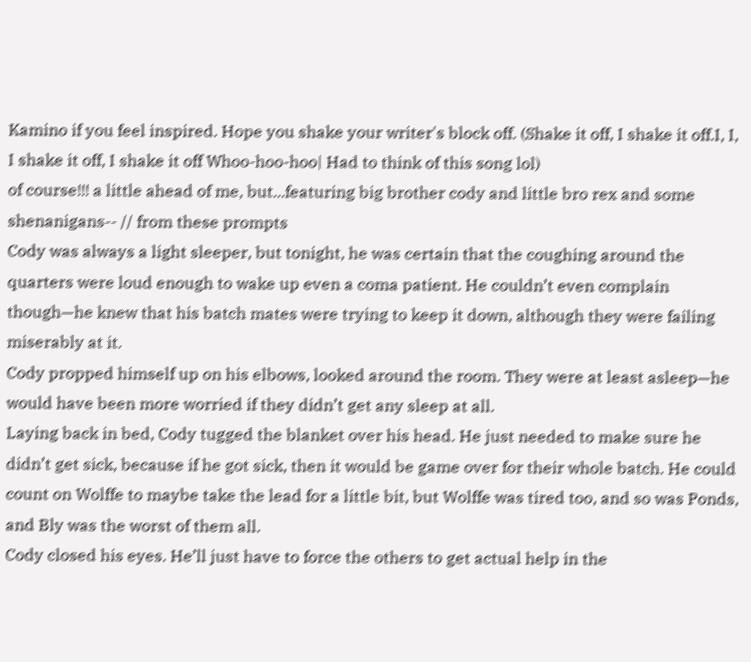Kamino if you feel inspired. Hope you shake your writer's block off. (Shake it off, I shake it off.I, I, I shake it off, I shake it off Whoo-hoo-hoo| Had to think of this song lol)
of course!!! a little ahead of me, but...featuring big brother cody and little bro rex and some shenanigans-- // from these prompts
Cody was always a light sleeper, but tonight, he was certain that the coughing around the quarters were loud enough to wake up even a coma patient. He couldn’t even complain though—he knew that his batch mates were trying to keep it down, although they were failing miserably at it.
Cody propped himself up on his elbows, looked around the room. They were at least asleep—he would have been more worried if they didn’t get any sleep at all.
Laying back in bed, Cody tugged the blanket over his head. He just needed to make sure he didn’t get sick, because if he got sick, then it would be game over for their whole batch. He could count on Wolffe to maybe take the lead for a little bit, but Wolffe was tired too, and so was Ponds, and Bly was the worst of them all.
Cody closed his eyes. He’ll just have to force the others to get actual help in the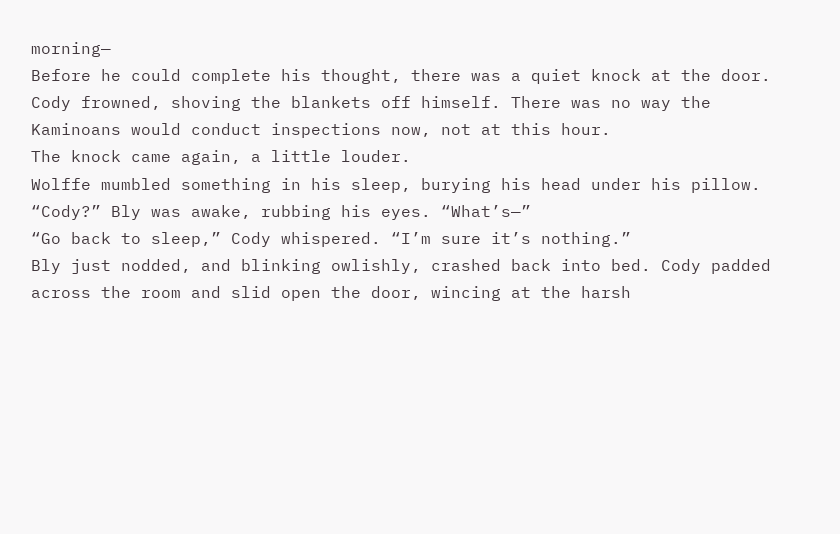morning—
Before he could complete his thought, there was a quiet knock at the door.
Cody frowned, shoving the blankets off himself. There was no way the Kaminoans would conduct inspections now, not at this hour.
The knock came again, a little louder.
Wolffe mumbled something in his sleep, burying his head under his pillow.
“Cody?” Bly was awake, rubbing his eyes. “What’s—”
“Go back to sleep,” Cody whispered. “I’m sure it’s nothing.”
Bly just nodded, and blinking owlishly, crashed back into bed. Cody padded across the room and slid open the door, wincing at the harsh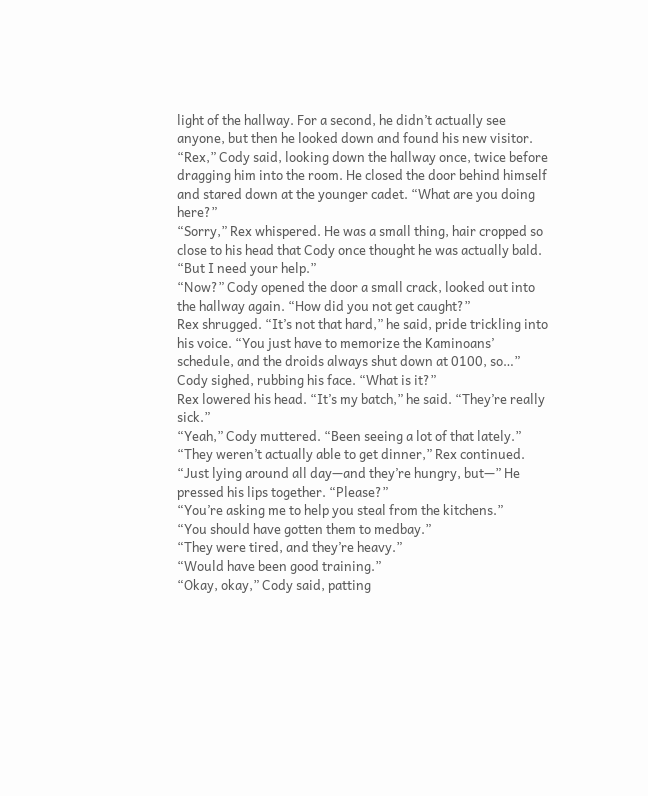light of the hallway. For a second, he didn’t actually see anyone, but then he looked down and found his new visitor.
“Rex,” Cody said, looking down the hallway once, twice before dragging him into the room. He closed the door behind himself and stared down at the younger cadet. “What are you doing here?”
“Sorry,” Rex whispered. He was a small thing, hair cropped so close to his head that Cody once thought he was actually bald. “But I need your help.”
“Now?” Cody opened the door a small crack, looked out into the hallway again. “How did you not get caught?”
Rex shrugged. “It’s not that hard,” he said, pride trickling into his voice. “You just have to memorize the Kaminoans’ schedule, and the droids always shut down at 0100, so…”
Cody sighed, rubbing his face. “What is it?”
Rex lowered his head. “It’s my batch,” he said. “They’re really sick.”
“Yeah,” Cody muttered. “Been seeing a lot of that lately.”
“They weren’t actually able to get dinner,” Rex continued. “Just lying around all day—and they’re hungry, but—” He pressed his lips together. “Please?”
“You’re asking me to help you steal from the kitchens.”
“You should have gotten them to medbay.”
“They were tired, and they’re heavy.”
“Would have been good training.”
“Okay, okay,” Cody said, patting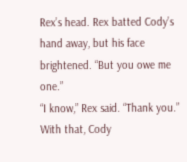Rex’s head. Rex batted Cody’s hand away, but his face brightened. “But you owe me one.”
“I know,” Rex said. “Thank you.”
With that, Cody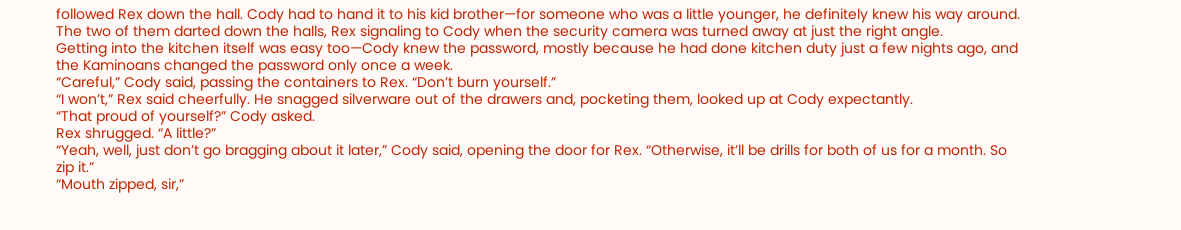followed Rex down the hall. Cody had to hand it to his kid brother—for someone who was a little younger, he definitely knew his way around. The two of them darted down the halls, Rex signaling to Cody when the security camera was turned away at just the right angle.
Getting into the kitchen itself was easy too—Cody knew the password, mostly because he had done kitchen duty just a few nights ago, and the Kaminoans changed the password only once a week.
“Careful,” Cody said, passing the containers to Rex. “Don’t burn yourself.”
“I won’t,” Rex said cheerfully. He snagged silverware out of the drawers and, pocketing them, looked up at Cody expectantly.
“That proud of yourself?” Cody asked.
Rex shrugged. “A little?”
“Yeah, well, just don’t go bragging about it later,” Cody said, opening the door for Rex. “Otherwise, it’ll be drills for both of us for a month. So zip it.”
“Mouth zipped, sir,”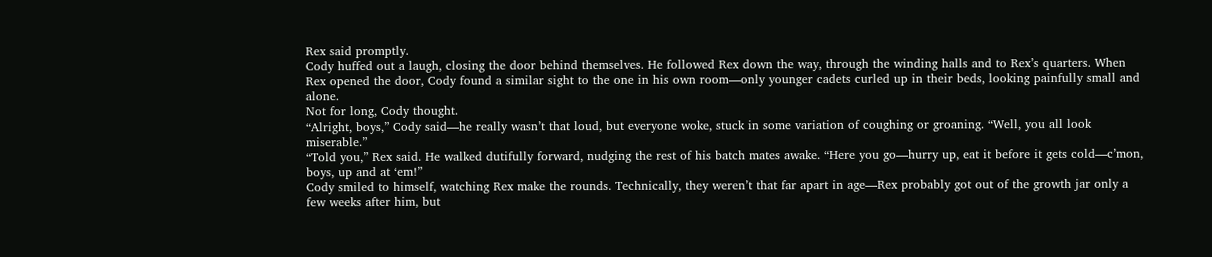Rex said promptly.
Cody huffed out a laugh, closing the door behind themselves. He followed Rex down the way, through the winding halls and to Rex’s quarters. When Rex opened the door, Cody found a similar sight to the one in his own room—only younger cadets curled up in their beds, looking painfully small and alone.
Not for long, Cody thought.
“Alright, boys,” Cody said—he really wasn’t that loud, but everyone woke, stuck in some variation of coughing or groaning. “Well, you all look miserable.”
“Told you,” Rex said. He walked dutifully forward, nudging the rest of his batch mates awake. “Here you go—hurry up, eat it before it gets cold—c’mon, boys, up and at ‘em!”
Cody smiled to himself, watching Rex make the rounds. Technically, they weren’t that far apart in age—Rex probably got out of the growth jar only a few weeks after him, but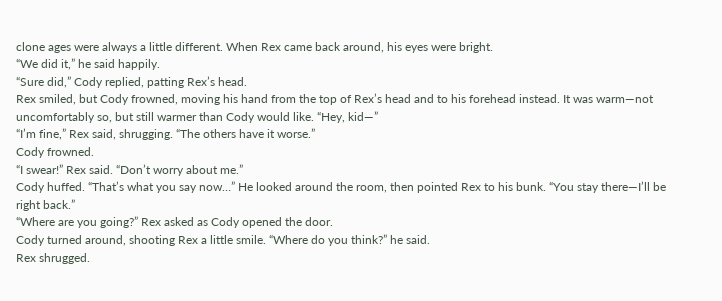clone ages were always a little different. When Rex came back around, his eyes were bright.
“We did it,” he said happily.
“Sure did,” Cody replied, patting Rex’s head.
Rex smiled, but Cody frowned, moving his hand from the top of Rex’s head and to his forehead instead. It was warm—not uncomfortably so, but still warmer than Cody would like. “Hey, kid—”
“I’m fine,” Rex said, shrugging. “The others have it worse.”
Cody frowned.
“I swear!” Rex said. “Don’t worry about me.”
Cody huffed. “That’s what you say now…” He looked around the room, then pointed Rex to his bunk. “You stay there—I’ll be right back.”
“Where are you going?” Rex asked as Cody opened the door.
Cody turned around, shooting Rex a little smile. “Where do you think?” he said.
Rex shrugged.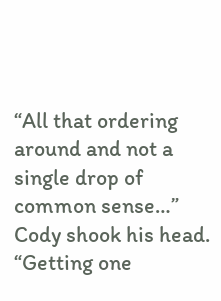“All that ordering around and not a single drop of common sense…” Cody shook his head. “Getting one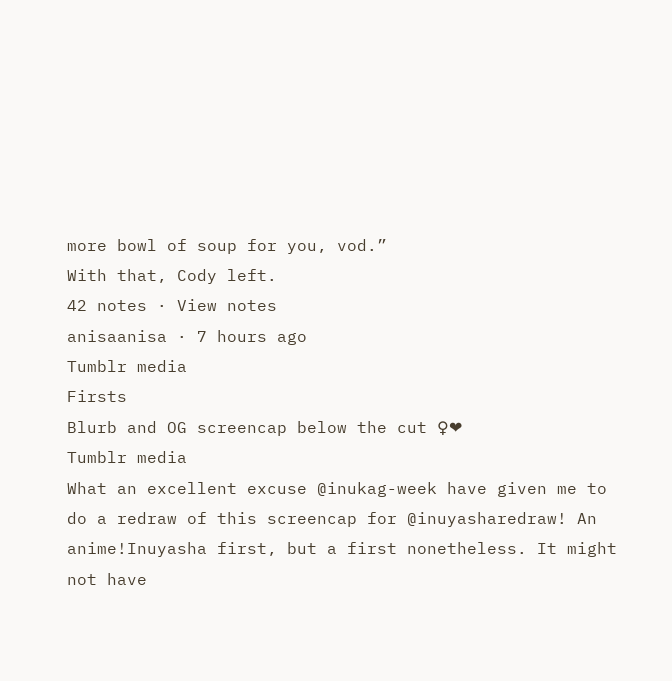more bowl of soup for you, vod.”
With that, Cody left.
42 notes · View notes
anisaanisa · 7 hours ago
Tumblr media
Firsts
Blurb and OG screencap below the cut ♀❤
Tumblr media
What an excellent excuse @inukag-week have given me to do a redraw of this screencap for @inuyasharedraw! An anime!Inuyasha first, but a first nonetheless. It might not have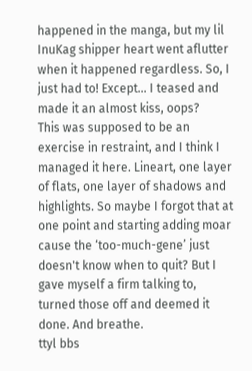happened in the manga, but my lil InuKag shipper heart went aflutter when it happened regardless. So, I just had to! Except... I teased and made it an almost kiss, oops?
This was supposed to be an exercise in restraint, and I think I managed it here. Lineart, one layer of flats, one layer of shadows and highlights. So maybe I forgot that at one point and starting adding moar cause the ‘too-much-gene’ just doesn't know when to quit? But I gave myself a firm talking to, turned those off and deemed it done. And breathe.
ttyl bbs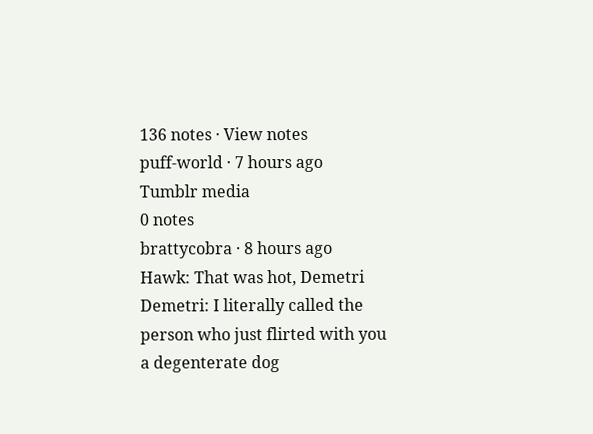136 notes · View notes
puff-world · 7 hours ago
Tumblr media
0 notes
brattycobra · 8 hours ago
Hawk: That was hot, Demetri
Demetri: I literally called the person who just flirted with you a degenterate dog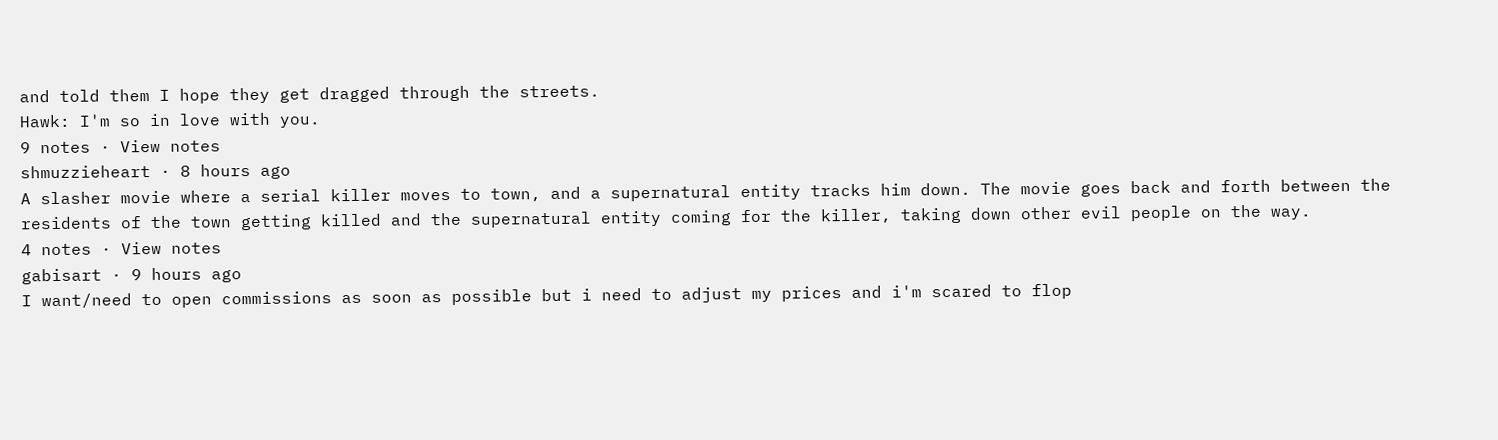and told them I hope they get dragged through the streets.
Hawk: I'm so in love with you.
9 notes · View notes
shmuzzieheart · 8 hours ago
A slasher movie where a serial killer moves to town, and a supernatural entity tracks him down. The movie goes back and forth between the residents of the town getting killed and the supernatural entity coming for the killer, taking down other evil people on the way.
4 notes · View notes
gabisart · 9 hours ago
I want/need to open commissions as soon as possible but i need to adjust my prices and i'm scared to flop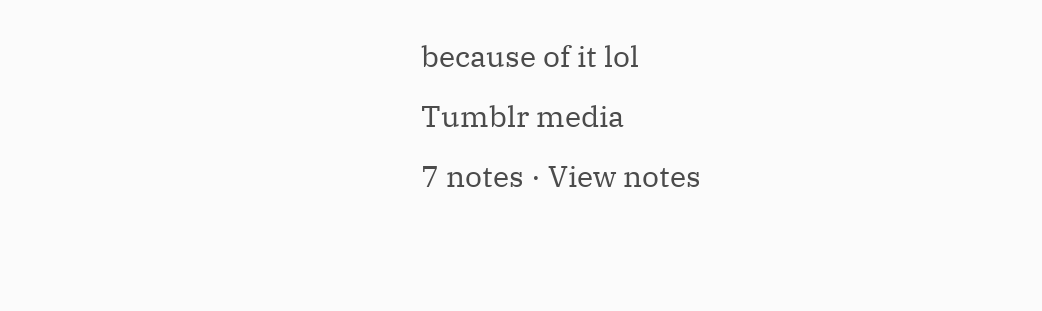because of it lol
Tumblr media
7 notes · View notes